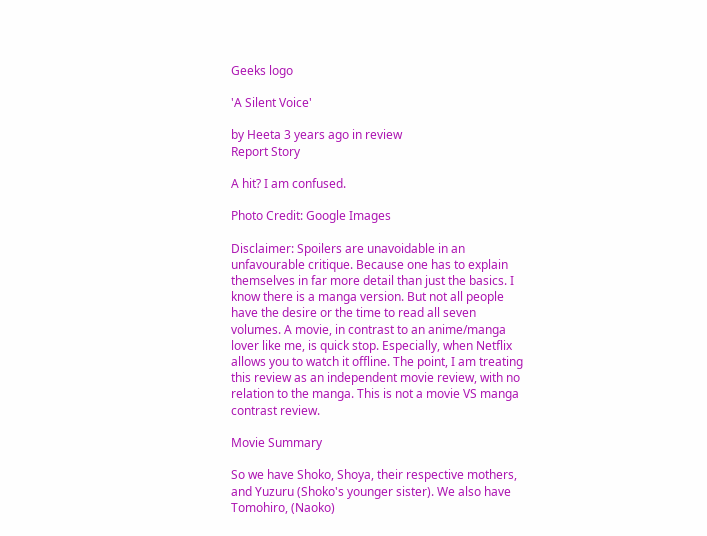Geeks logo

'A Silent Voice'

by Heeta 3 years ago in review
Report Story

A hit? I am confused.

Photo Credit: Google Images

Disclaimer: Spoilers are unavoidable in an unfavourable critique. Because one has to explain themselves in far more detail than just the basics. I know there is a manga version. But not all people have the desire or the time to read all seven volumes. A movie, in contrast to an anime/manga lover like me, is quick stop. Especially, when Netflix allows you to watch it offline. The point, I am treating this review as an independent movie review, with no relation to the manga. This is not a movie VS manga contrast review.

Movie Summary

So we have Shoko, Shoya, their respective mothers, and Yuzuru (Shoko's younger sister). We also have Tomohiro, (Naoko)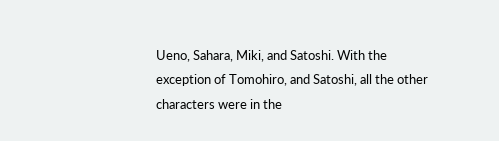Ueno, Sahara, Miki, and Satoshi. With the exception of Tomohiro, and Satoshi, all the other characters were in the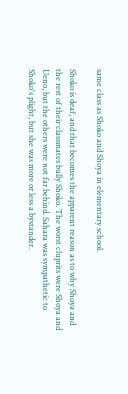same class as Shoko and Shoya in elementary school.

Shoko is deaf, and that becomes the apparent reason as to why Shoya and the rest of their classmates bully Shoko. The worst cluprits were Shoya and Ueno, but the others were not far behind. Sahara was sympathetic to Shoko's plight, but she was more or less a bystander.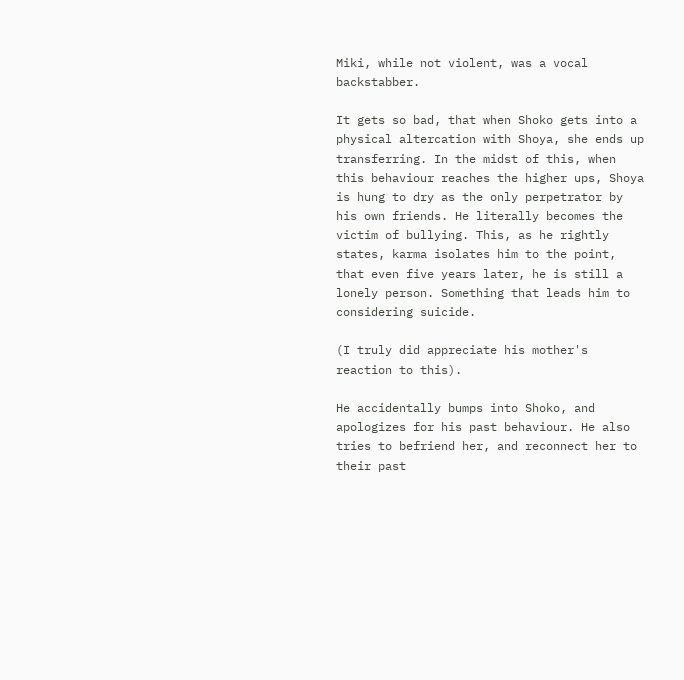Miki, while not violent, was a vocal backstabber.

It gets so bad, that when Shoko gets into a physical altercation with Shoya, she ends up transferring. In the midst of this, when this behaviour reaches the higher ups, Shoya is hung to dry as the only perpetrator by his own friends. He literally becomes the victim of bullying. This, as he rightly states, karma isolates him to the point, that even five years later, he is still a lonely person. Something that leads him to considering suicide.

(I truly did appreciate his mother's reaction to this).

He accidentally bumps into Shoko, and apologizes for his past behaviour. He also tries to befriend her, and reconnect her to their past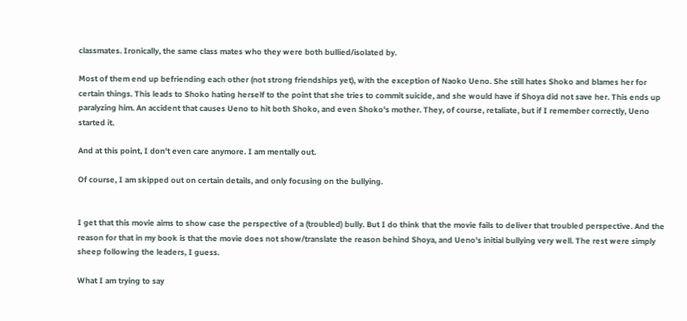classmates. Ironically, the same class mates who they were both bullied/isolated by.

Most of them end up befriending each other (not strong friendships yet), with the exception of Naoko Ueno. She still hates Shoko and blames her for certain things. This leads to Shoko hating herself to the point that she tries to commit suicide, and she would have if Shoya did not save her. This ends up paralyzing him. An accident that causes Ueno to hit both Shoko, and even Shoko's mother. They, of course, retaliate, but if I remember correctly, Ueno started it.

And at this point, I don't even care anymore. I am mentally out.

Of course, I am skipped out on certain details, and only focusing on the bullying.


I get that this movie aims to show case the perspective of a (troubled) bully. But I do think that the movie fails to deliver that troubled perspective. And the reason for that in my book is that the movie does not show/translate the reason behind Shoya, and Ueno's initial bullying very well. The rest were simply sheep following the leaders, I guess.

What I am trying to say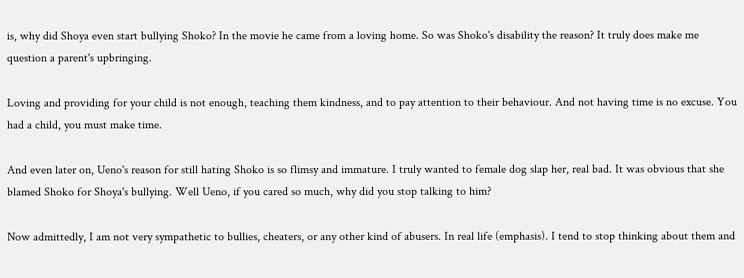is, why did Shoya even start bullying Shoko? In the movie he came from a loving home. So was Shoko's disability the reason? It truly does make me question a parent's upbringing.

Loving and providing for your child is not enough, teaching them kindness, and to pay attention to their behaviour. And not having time is no excuse. You had a child, you must make time.

And even later on, Ueno's reason for still hating Shoko is so flimsy and immature. I truly wanted to female dog slap her, real bad. It was obvious that she blamed Shoko for Shoya's bullying. Well Ueno, if you cared so much, why did you stop talking to him?

Now admittedly, I am not very sympathetic to bullies, cheaters, or any other kind of abusers. In real life (emphasis). I tend to stop thinking about them and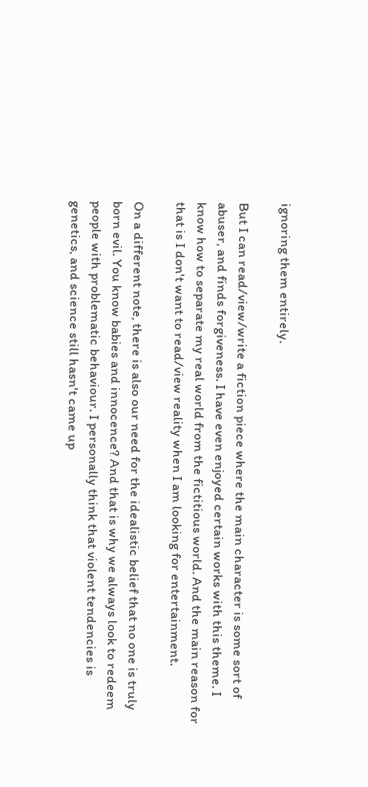ignoring them entirely.

But I can read/view/write a fiction piece where the main character is some sort of abuser, and finds forgiveness. I have even enjoyed certain works with this theme. I know how to separate my real world from the fictitious world. And the main reason for that is I don't want to read/view reality when I am looking for entertainment.

On a different note, there is also our need for the idealistic belief that no one is truly born evil. You know babies and innocence? And that is why we always look to redeem people with problematic behaviour. I personally think that violent tendencies is genetics, and science still hasn't came up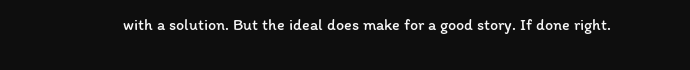with a solution. But the ideal does make for a good story. If done right.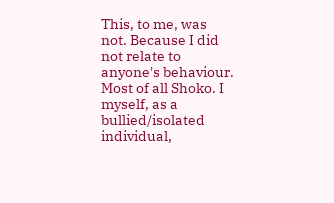This, to me, was not. Because I did not relate to anyone's behaviour. Most of all Shoko. I myself, as a bullied/isolated individual,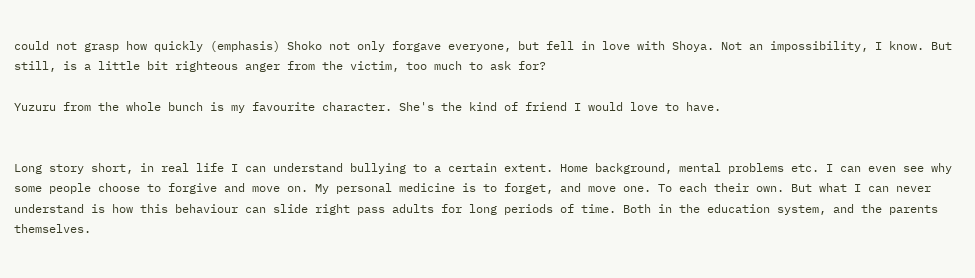could not grasp how quickly (emphasis) Shoko not only forgave everyone, but fell in love with Shoya. Not an impossibility, I know. But still, is a little bit righteous anger from the victim, too much to ask for?

Yuzuru from the whole bunch is my favourite character. She's the kind of friend I would love to have.


Long story short, in real life I can understand bullying to a certain extent. Home background, mental problems etc. I can even see why some people choose to forgive and move on. My personal medicine is to forget, and move one. To each their own. But what I can never understand is how this behaviour can slide right pass adults for long periods of time. Both in the education system, and the parents themselves.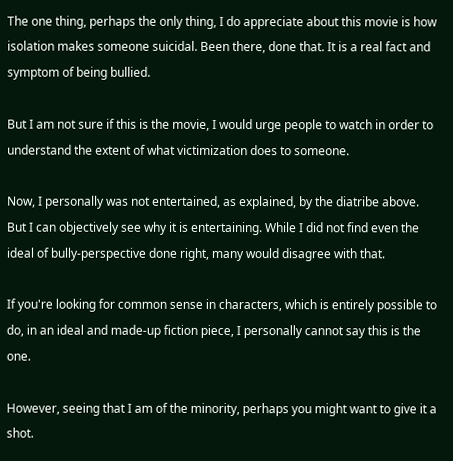The one thing, perhaps the only thing, I do appreciate about this movie is how isolation makes someone suicidal. Been there, done that. It is a real fact and symptom of being bullied.

But I am not sure if this is the movie, I would urge people to watch in order to understand the extent of what victimization does to someone.

Now, I personally was not entertained, as explained, by the diatribe above. But I can objectively see why it is entertaining. While I did not find even the ideal of bully-perspective done right, many would disagree with that.

If you're looking for common sense in characters, which is entirely possible to do, in an ideal and made-up fiction piece, I personally cannot say this is the one.

However, seeing that I am of the minority, perhaps you might want to give it a shot.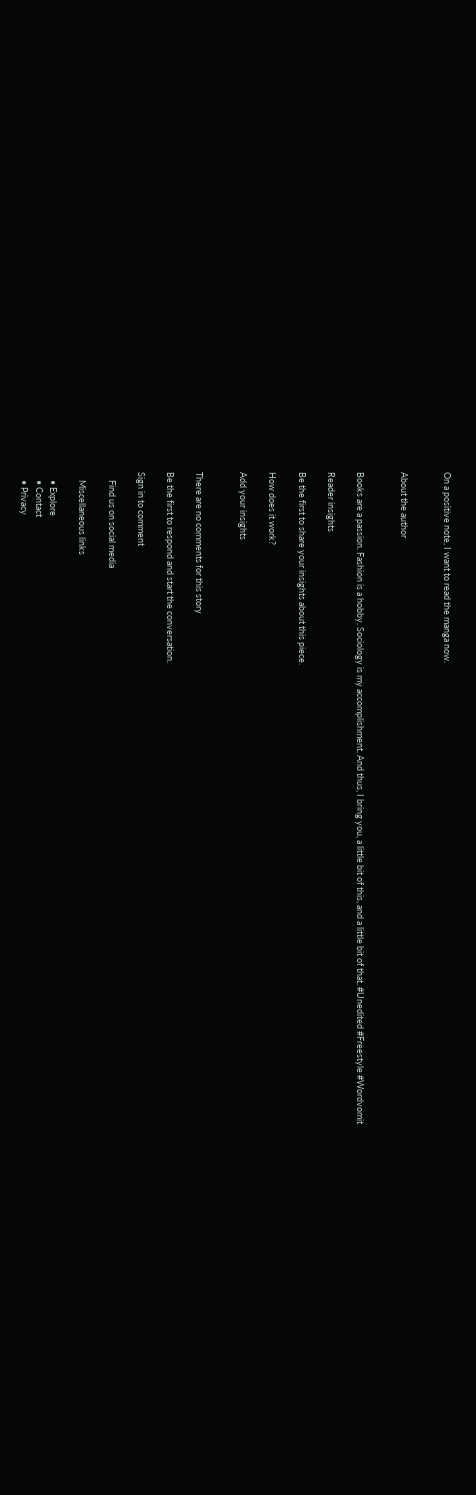On a positive note, I want to read the manga now.


About the author


Books are a passion. Fashion is a hobby. Sociology is my accomplishment. And thus, I bring you, a little bit of this, and a little bit of that. #Unedited #Freestyle #Wordvomit

Reader insights

Be the first to share your insights about this piece.

How does it work?

Add your insights


There are no comments for this story

Be the first to respond and start the conversation.

Sign in to comment

    Find us on social media

    Miscellaneous links

    • Explore
    • Contact
    • Privacy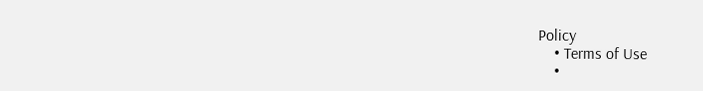Policy
    • Terms of Use
    •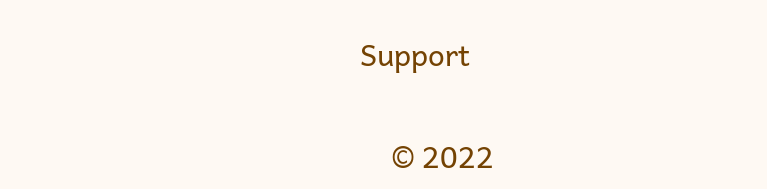Support

    © 2022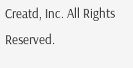Creatd, Inc. All Rights Reserved.